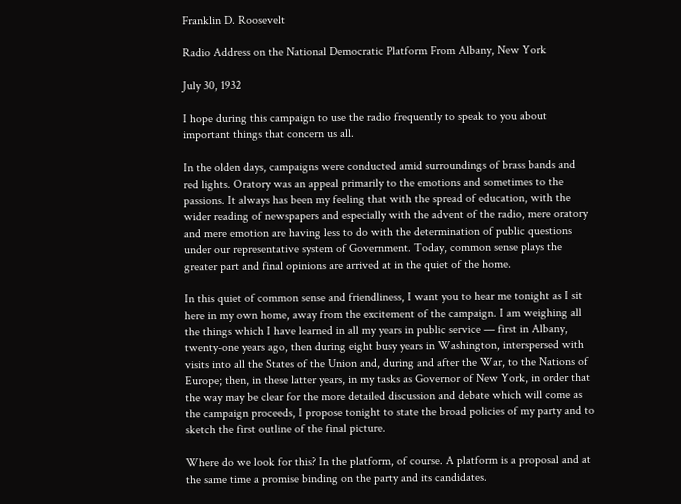Franklin D. Roosevelt

Radio Address on the National Democratic Platform From Albany, New York

July 30, 1932

I hope during this campaign to use the radio frequently to speak to you about important things that concern us all.

In the olden days, campaigns were conducted amid surroundings of brass bands and red lights. Oratory was an appeal primarily to the emotions and sometimes to the passions. It always has been my feeling that with the spread of education, with the wider reading of newspapers and especially with the advent of the radio, mere oratory and mere emotion are having less to do with the determination of public questions under our representative system of Government. Today, common sense plays the greater part and final opinions are arrived at in the quiet of the home.

In this quiet of common sense and friendliness, I want you to hear me tonight as I sit here in my own home, away from the excitement of the campaign. I am weighing all the things which I have learned in all my years in public service — first in Albany, twenty-one years ago, then during eight busy years in Washington, interspersed with visits into all the States of the Union and, during and after the War, to the Nations of Europe; then, in these latter years, in my tasks as Governor of New York, in order that the way may be clear for the more detailed discussion and debate which will come as the campaign proceeds, I propose tonight to state the broad policies of my party and to sketch the first outline of the final picture.

Where do we look for this? In the platform, of course. A platform is a proposal and at the same time a promise binding on the party and its candidates.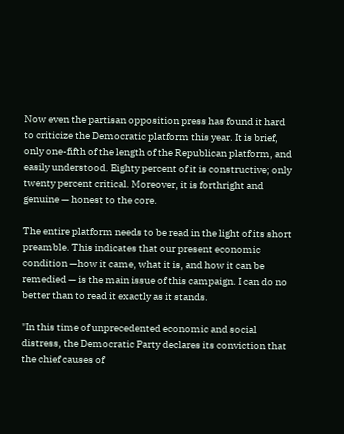Now even the partisan opposition press has found it hard to criticize the Democratic platform this year. It is brief, only one-fifth of the length of the Republican platform, and easily understood. Eighty percent of it is constructive; only twenty percent critical. Moreover, it is forthright and genuine — honest to the core.

The entire platform needs to be read in the light of its short preamble. This indicates that our present economic condition —how it came, what it is, and how it can be remedied — is the main issue of this campaign. I can do no better than to read it exactly as it stands.

"In this time of unprecedented economic and social distress, the Democratic Party declares its conviction that the chief causes of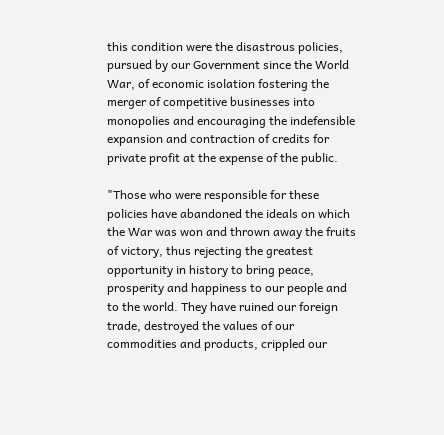this condition were the disastrous policies, pursued by our Government since the World War, of economic isolation fostering the merger of competitive businesses into monopolies and encouraging the indefensible expansion and contraction of credits for private profit at the expense of the public.

"Those who were responsible for these policies have abandoned the ideals on which the War was won and thrown away the fruits of victory, thus rejecting the greatest opportunity in history to bring peace, prosperity and happiness to our people and to the world. They have ruined our foreign trade, destroyed the values of our commodities and products, crippled our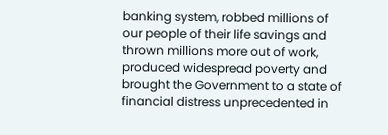banking system, robbed millions of our people of their life savings and thrown millions more out of work, produced widespread poverty and brought the Government to a state of financial distress unprecedented in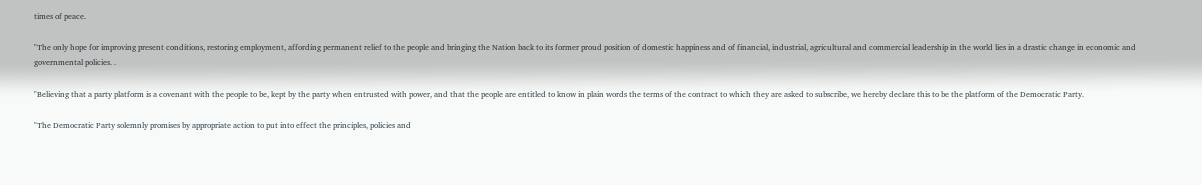times of peace.

"The only hope for improving present conditions, restoring employment, affording permanent relief to the people and bringing the Nation back to its former proud position of domestic happiness and of financial, industrial, agricultural and commercial leadership in the world lies in a drastic change in economic and governmental policies. .

"Believing that a party platform is a covenant with the people to be, kept by the party when entrusted with power, and that the people are entitled to know in plain words the terms of the contract to which they are asked to subscribe, we hereby declare this to be the platform of the Democratic Party.

"The Democratic Party solemnly promises by appropriate action to put into effect the principles, policies and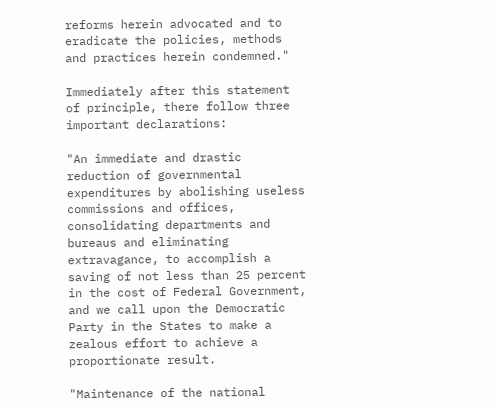reforms herein advocated and to eradicate the policies, methods and practices herein condemned."

Immediately after this statement of principle, there follow three important declarations:

"An immediate and drastic reduction of governmental expenditures by abolishing useless commissions and offices, consolidating departments and bureaus and eliminating extravagance, to accomplish a saving of not less than 25 percent in the cost of Federal Government, and we call upon the Democratic Party in the States to make a zealous effort to achieve a proportionate result.

"Maintenance of the national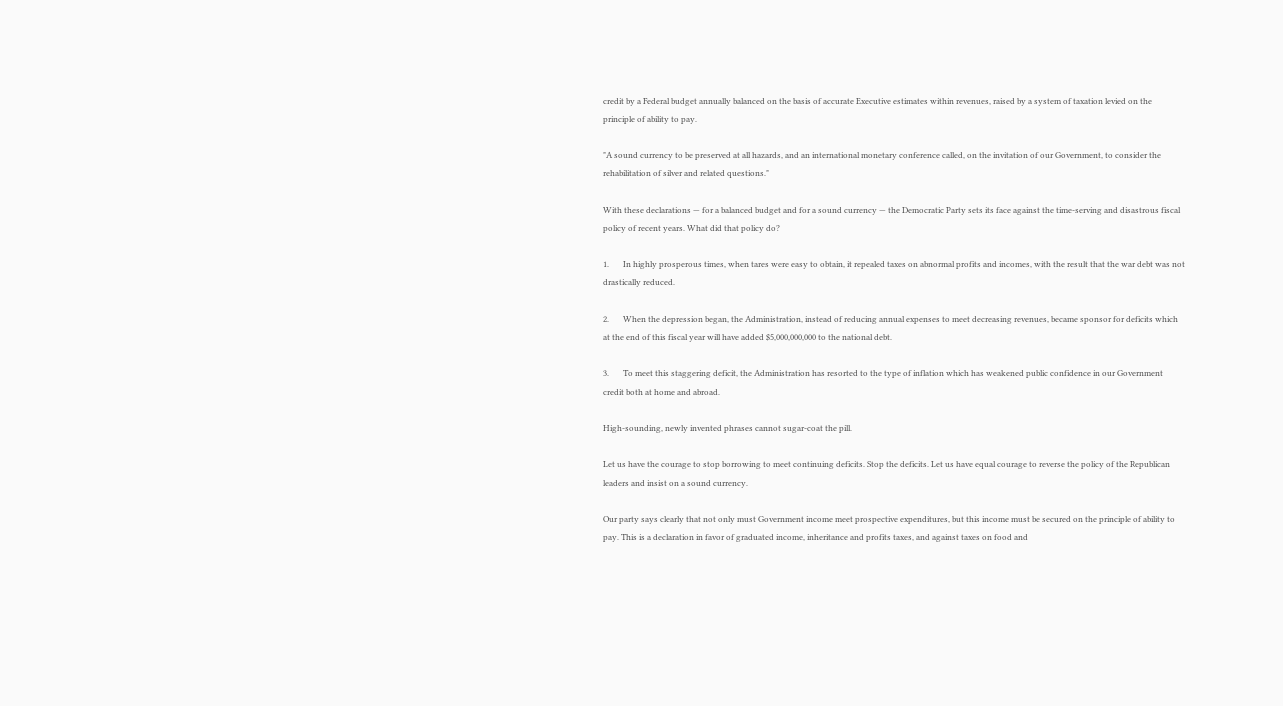credit by a Federal budget annually balanced on the basis of accurate Executive estimates within revenues, raised by a system of taxation levied on the principle of ability to pay.

"A sound currency to be preserved at all hazards, and an international monetary conference called, on the invitation of our Government, to consider the rehabilitation of silver and related questions."

With these declarations — for a balanced budget and for a sound currency — the Democratic Party sets its face against the time-serving and disastrous fiscal policy of recent years. What did that policy do?

1.       In highly prosperous times, when tares were easy to obtain, it repealed taxes on abnormal profits and incomes, with the result that the war debt was not drastically reduced.

2.       When the depression began, the Administration, instead of reducing annual expenses to meet decreasing revenues, became sponsor for deficits which at the end of this fiscal year will have added $5,000,000,000 to the national debt.

3.       To meet this staggering deficit, the Administration has resorted to the type of inflation which has weakened public confidence in our Government credit both at home and abroad.

High-sounding, newly invented phrases cannot sugar-coat the pill.

Let us have the courage to stop borrowing to meet continuing deficits. Stop the deficits. Let us have equal courage to reverse the policy of the Republican leaders and insist on a sound currency.

Our party says clearly that not only must Government income meet prospective expenditures, but this income must be secured on the principle of ability to pay. This is a declaration in favor of graduated income, inheritance and profits taxes, and against taxes on food and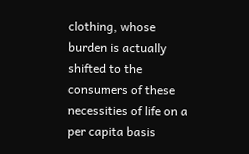clothing, whose burden is actually shifted to the consumers of these necessities of life on a per capita basis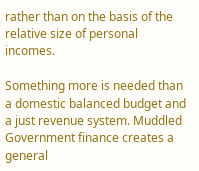rather than on the basis of the relative size of personal incomes.

Something more is needed than a domestic balanced budget and a just revenue system. Muddled Government finance creates a general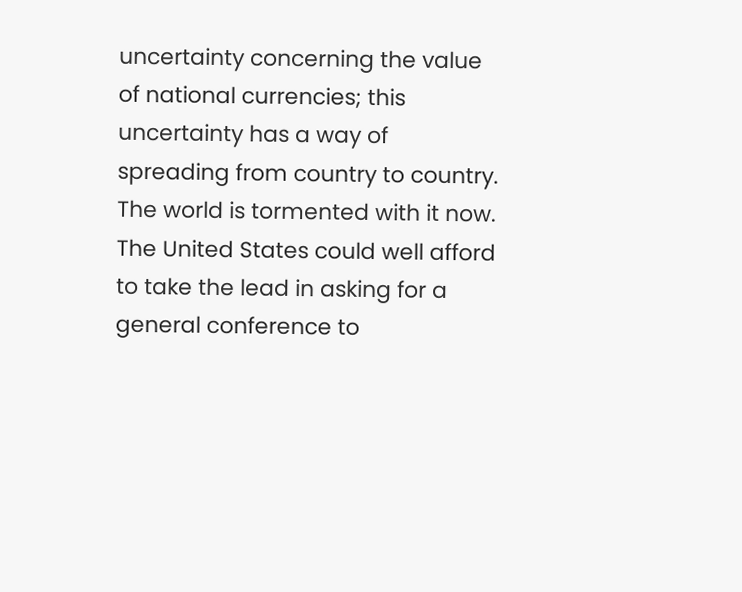uncertainty concerning the value of national currencies; this uncertainty has a way of spreading from country to country. The world is tormented with it now. The United States could well afford to take the lead in asking for a general conference to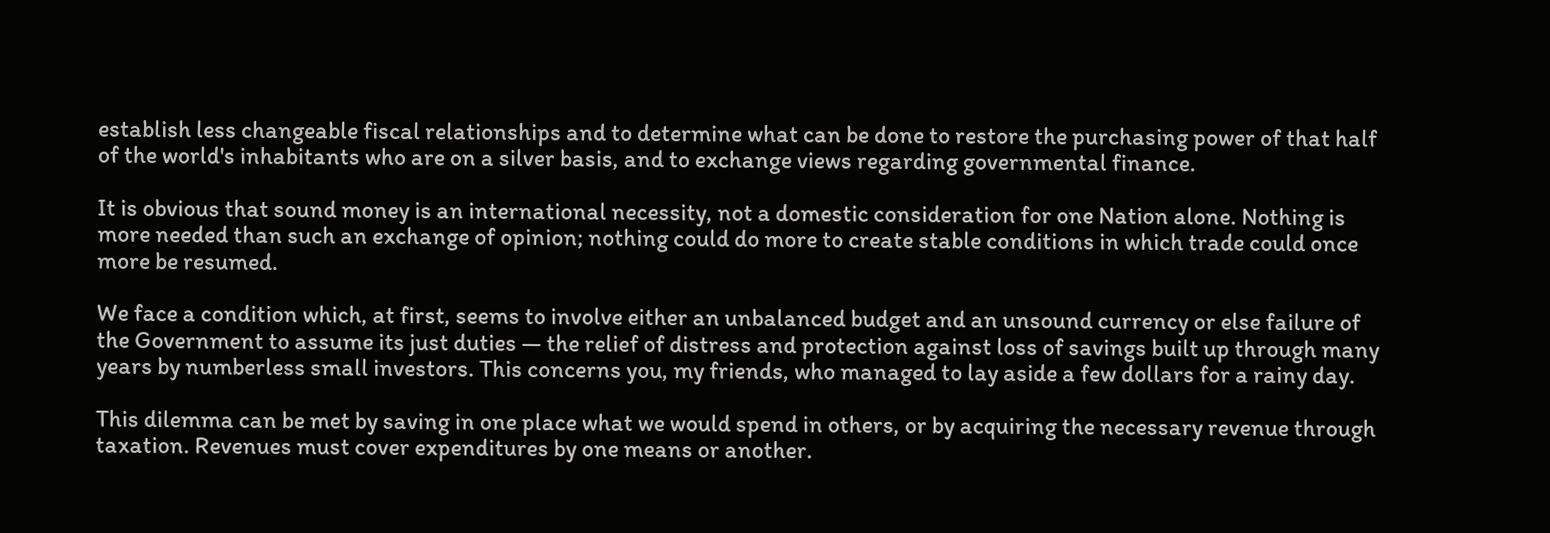establish less changeable fiscal relationships and to determine what can be done to restore the purchasing power of that half of the world's inhabitants who are on a silver basis, and to exchange views regarding governmental finance.

It is obvious that sound money is an international necessity, not a domestic consideration for one Nation alone. Nothing is more needed than such an exchange of opinion; nothing could do more to create stable conditions in which trade could once more be resumed.

We face a condition which, at first, seems to involve either an unbalanced budget and an unsound currency or else failure of the Government to assume its just duties — the relief of distress and protection against loss of savings built up through many years by numberless small investors. This concerns you, my friends, who managed to lay aside a few dollars for a rainy day.

This dilemma can be met by saving in one place what we would spend in others, or by acquiring the necessary revenue through taxation. Revenues must cover expenditures by one means or another.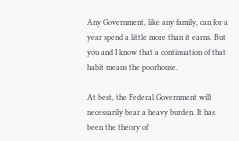Any Government, like any family, can for a year spend a little more than it earns. But you and I know that a continuation of that habit means the poorhouse.

At best, the Federal Government will necessarily bear a heavy burden. It has been the theory of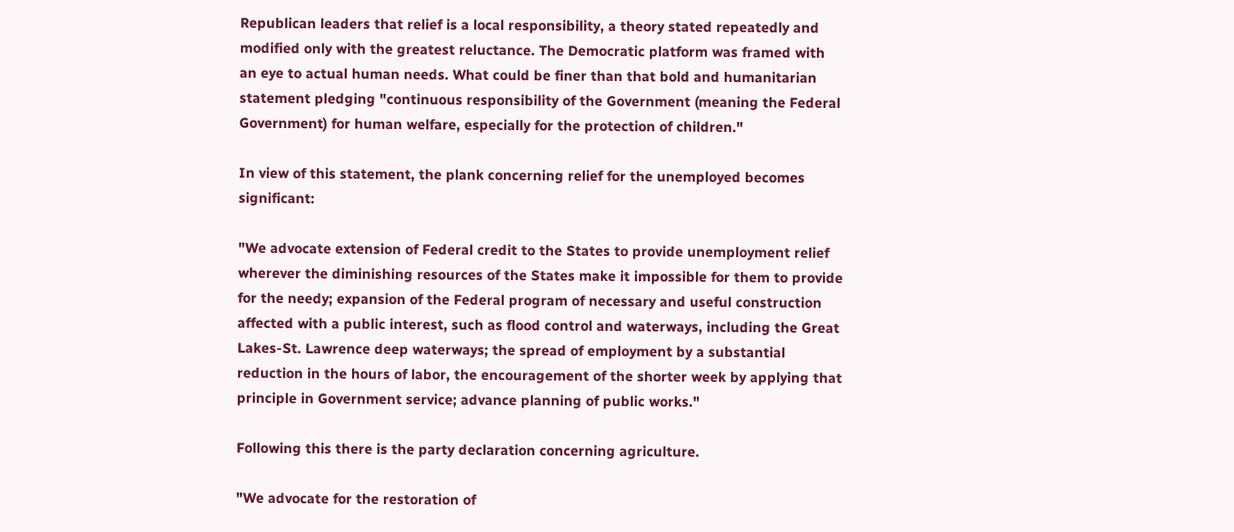Republican leaders that relief is a local responsibility, a theory stated repeatedly and modified only with the greatest reluctance. The Democratic platform was framed with an eye to actual human needs. What could be finer than that bold and humanitarian statement pledging "continuous responsibility of the Government (meaning the Federal Government) for human welfare, especially for the protection of children."

In view of this statement, the plank concerning relief for the unemployed becomes significant:

"We advocate extension of Federal credit to the States to provide unemployment relief wherever the diminishing resources of the States make it impossible for them to provide for the needy; expansion of the Federal program of necessary and useful construction affected with a public interest, such as flood control and waterways, including the Great Lakes-St. Lawrence deep waterways; the spread of employment by a substantial reduction in the hours of labor, the encouragement of the shorter week by applying that principle in Government service; advance planning of public works."

Following this there is the party declaration concerning agriculture.

"We advocate for the restoration of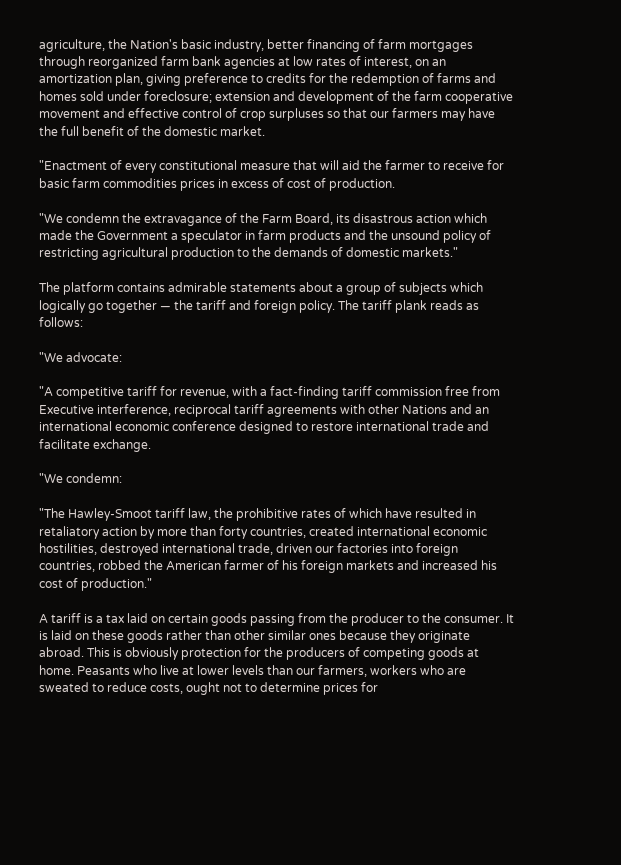agriculture, the Nation's basic industry, better financing of farm mortgages through reorganized farm bank agencies at low rates of interest, on an amortization plan, giving preference to credits for the redemption of farms and homes sold under foreclosure; extension and development of the farm cooperative movement and effective control of crop surpluses so that our farmers may have the full benefit of the domestic market.

"Enactment of every constitutional measure that will aid the farmer to receive for basic farm commodities prices in excess of cost of production.

"We condemn the extravagance of the Farm Board, its disastrous action which made the Government a speculator in farm products and the unsound policy of restricting agricultural production to the demands of domestic markets."

The platform contains admirable statements about a group of subjects which logically go together — the tariff and foreign policy. The tariff plank reads as follows:

"We advocate:

"A competitive tariff for revenue, with a fact-finding tariff commission free from Executive interference, reciprocal tariff agreements with other Nations and an international economic conference designed to restore international trade and facilitate exchange.

"We condemn:

"The Hawley-Smoot tariff law, the prohibitive rates of which have resulted in retaliatory action by more than forty countries, created international economic hostilities, destroyed international trade, driven our factories into foreign countries, robbed the American farmer of his foreign markets and increased his cost of production."

A tariff is a tax laid on certain goods passing from the producer to the consumer. It is laid on these goods rather than other similar ones because they originate abroad. This is obviously protection for the producers of competing goods at home. Peasants who live at lower levels than our farmers, workers who are sweated to reduce costs, ought not to determine prices for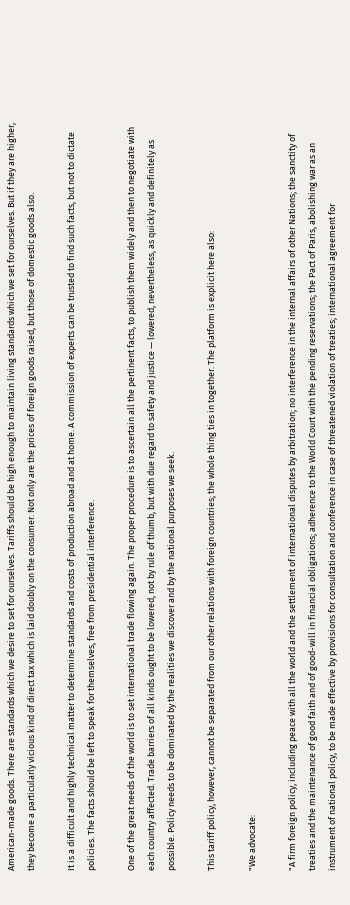American-made goods. There are standards which we desire to set for ourselves. Tariffs should be high enough to maintain living standards which we set for ourselves. But if they are higher, they become a particularly vicious kind of direct tax which is laid doubly on the consumer. Not only are the prices of foreign goods raised, but those of domestic goods also.

It is a difficult and highly technical matter to determine standards and costs of production abroad and at home. A commission of experts can be trusted to find such facts, but not to dictate policies. The facts should be left to speak for themselves, free from presidential interference.

One of the great needs of the world is to set international trade flowing again. The proper procedure is to ascertain all the pertinent facts, to publish them widely and then to negotiate with each country affected. Trade barriers of all kinds ought to be lowered, not by rule of thumb, but with due regard to safety and justice — lowered, nevertheless, as quickly and definitely as possible. Policy needs to be dominated by the realities we discover and by the national purposes we seek.

This tariff policy, however, cannot be separated from our other relations with foreign countries; the whole thing ties in together. The platform is explicit here also:

"We advocate:

"A firm foreign policy, including peace with all the world and the settlement of international disputes by arbitration; no interference in the internal affairs of other Nations; the sanctity of treaties and the maintenance of good faith and of good-will in financial obligations; adherence to the World Court with the pending reservations; the Pact of Paris, abolishing war as an instrument of national policy, to be made effective by provisions for consultation and conference in case of threatened violation of treaties; international agreement for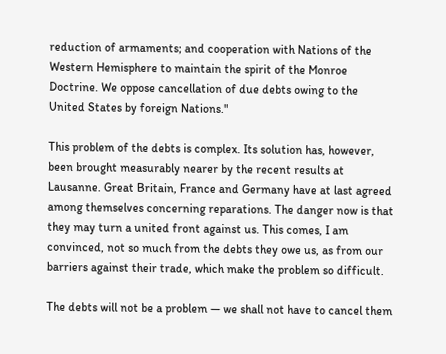reduction of armaments; and cooperation with Nations of the Western Hemisphere to maintain the spirit of the Monroe Doctrine. We oppose cancellation of due debts owing to the United States by foreign Nations."

This problem of the debts is complex. Its solution has, however, been brought measurably nearer by the recent results at Lausanne. Great Britain, France and Germany have at last agreed among themselves concerning reparations. The danger now is that they may turn a united front against us. This comes, I am convinced, not so much from the debts they owe us, as from our barriers against their trade, which make the problem so difficult.

The debts will not be a problem — we shall not have to cancel them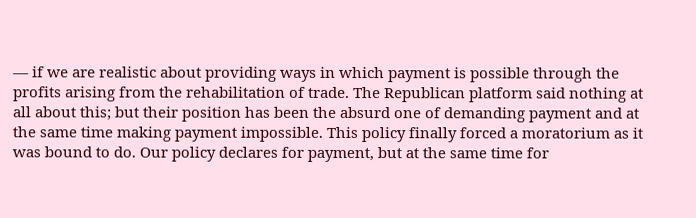— if we are realistic about providing ways in which payment is possible through the profits arising from the rehabilitation of trade. The Republican platform said nothing at all about this; but their position has been the absurd one of demanding payment and at the same time making payment impossible. This policy finally forced a moratorium as it was bound to do. Our policy declares for payment, but at the same time for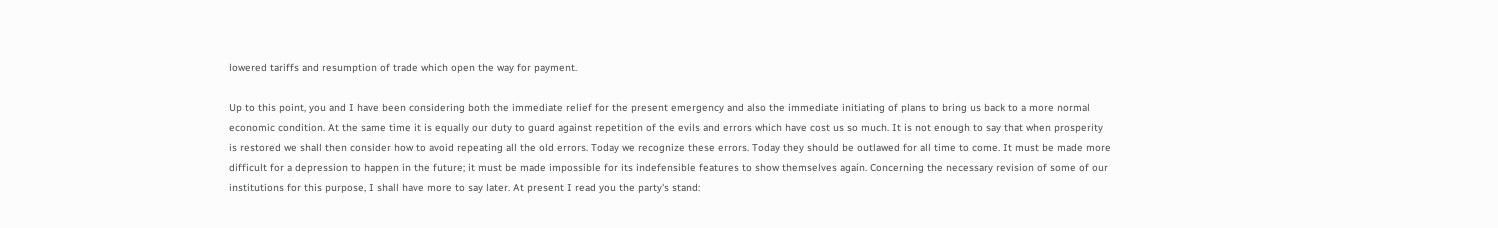lowered tariffs and resumption of trade which open the way for payment.

Up to this point, you and I have been considering both the immediate relief for the present emergency and also the immediate initiating of plans to bring us back to a more normal economic condition. At the same time it is equally our duty to guard against repetition of the evils and errors which have cost us so much. It is not enough to say that when prosperity is restored we shall then consider how to avoid repeating all the old errors. Today we recognize these errors. Today they should be outlawed for all time to come. It must be made more difficult for a depression to happen in the future; it must be made impossible for its indefensible features to show themselves again. Concerning the necessary revision of some of our institutions for this purpose, I shall have more to say later. At present I read you the party's stand: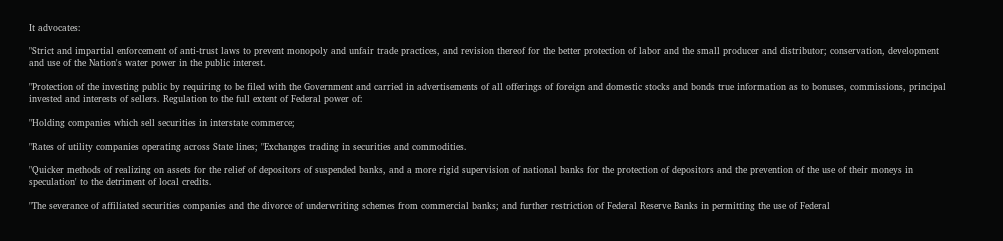It advocates:

"Strict and impartial enforcement of anti-trust laws to prevent monopoly and unfair trade practices, and revision thereof for the better protection of labor and the small producer and distributor; conservation, development and use of the Nation's water power in the public interest.

"Protection of the investing public by requiring to be filed with the Government and carried in advertisements of all offerings of foreign and domestic stocks and bonds true information as to bonuses, commissions, principal invested and interests of sellers. Regulation to the full extent of Federal power of:

"Holding companies which sell securities in interstate commerce;

"Rates of utility companies operating across State lines; "Exchanges trading in securities and commodities.

"Quicker methods of realizing on assets for the relief of depositors of suspended banks, and a more rigid supervision of national banks for the protection of depositors and the prevention of the use of their moneys in speculation' to the detriment of local credits.

"The severance of affiliated securities companies and the divorce of underwriting schemes from commercial banks; and further restriction of Federal Reserve Banks in permitting the use of Federal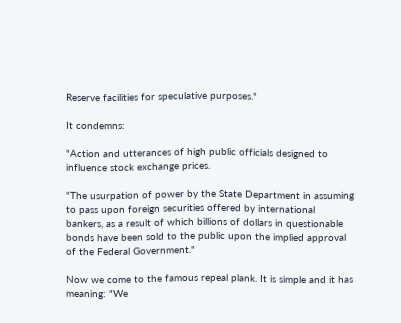Reserve facilities for speculative purposes."

It condemns:

"Action and utterances of high public officials designed to influence stock exchange prices.

"The usurpation of power by the State Department in assuming to pass upon foreign securities offered by international bankers, as a result of which billions of dollars in questionable bonds have been sold to the public upon the implied approval of the Federal Government."

Now we come to the famous repeal plank. It is simple and it has meaning: "We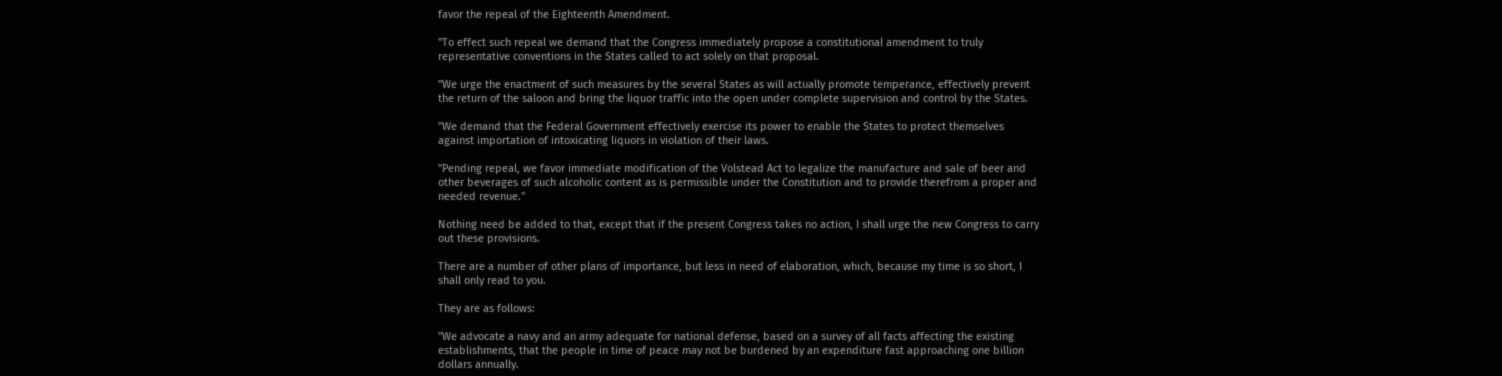favor the repeal of the Eighteenth Amendment.

"To effect such repeal we demand that the Congress immediately propose a constitutional amendment to truly representative conventions in the States called to act solely on that proposal.

"We urge the enactment of such measures by the several States as will actually promote temperance, effectively prevent the return of the saloon and bring the liquor traffic into the open under complete supervision and control by the States.

"We demand that the Federal Government effectively exercise its power to enable the States to protect themselves against importation of intoxicating liquors in violation of their laws.

"Pending repeal, we favor immediate modification of the Volstead Act to legalize the manufacture and sale of beer and other beverages of such alcoholic content as is permissible under the Constitution and to provide therefrom a proper and needed revenue."

Nothing need be added to that, except that if the present Congress takes no action, I shall urge the new Congress to carry out these provisions.

There are a number of other plans of importance, but less in need of elaboration, which, because my time is so short, I shall only read to you.

They are as follows:

"We advocate a navy and an army adequate for national defense, based on a survey of all facts affecting the existing establishments, that the people in time of peace may not be burdened by an expenditure fast approaching one billion dollars annually.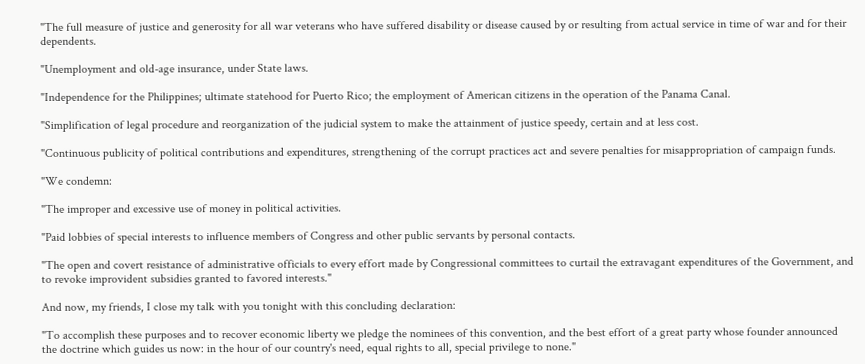"The full measure of justice and generosity for all war veterans who have suffered disability or disease caused by or resulting from actual service in time of war and for their dependents.

"Unemployment and old-age insurance, under State laws.

"Independence for the Philippines; ultimate statehood for Puerto Rico; the employment of American citizens in the operation of the Panama Canal.

"Simplification of legal procedure and reorganization of the judicial system to make the attainment of justice speedy, certain and at less cost.

"Continuous publicity of political contributions and expenditures, strengthening of the corrupt practices act and severe penalties for misappropriation of campaign funds.

"We condemn:

"The improper and excessive use of money in political activities.

"Paid lobbies of special interests to influence members of Congress and other public servants by personal contacts.

"The open and covert resistance of administrative officials to every effort made by Congressional committees to curtail the extravagant expenditures of the Government, and to revoke improvident subsidies granted to favored interests."

And now, my friends, I close my talk with you tonight with this concluding declaration:

"To accomplish these purposes and to recover economic liberty we pledge the nominees of this convention, and the best effort of a great party whose founder announced the doctrine which guides us now: in the hour of our country's need, equal rights to all, special privilege to none."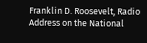Franklin D. Roosevelt, Radio Address on the National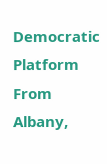Democratic Platform From Albany,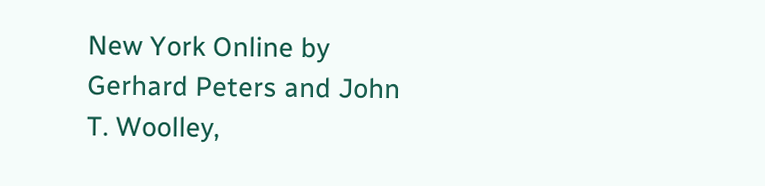New York Online by Gerhard Peters and John T. Woolley,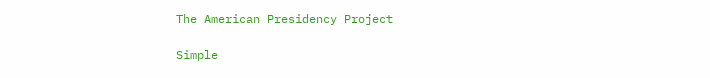The American Presidency Project

Simple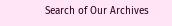Search of Our Archives